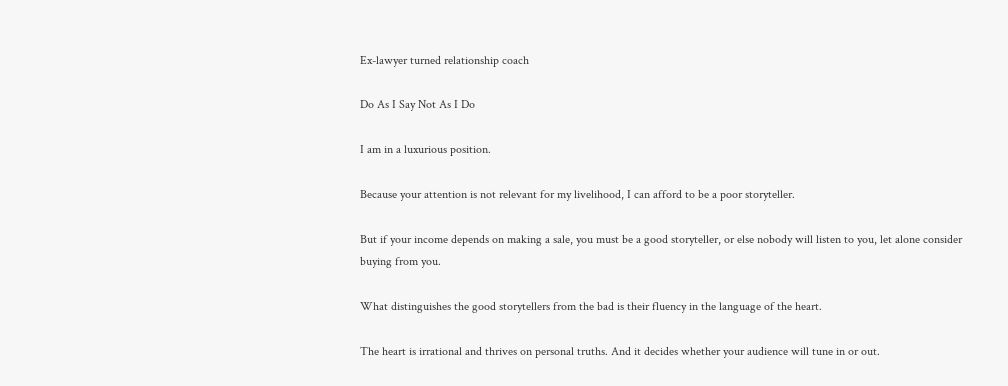Ex-lawyer turned relationship coach

Do As I Say Not As I Do

I am in a luxurious position.

Because your attention is not relevant for my livelihood, I can afford to be a poor storyteller.

But if your income depends on making a sale, you must be a good storyteller, or else nobody will listen to you, let alone consider buying from you.

What distinguishes the good storytellers from the bad is their fluency in the language of the heart.

The heart is irrational and thrives on personal truths. And it decides whether your audience will tune in or out.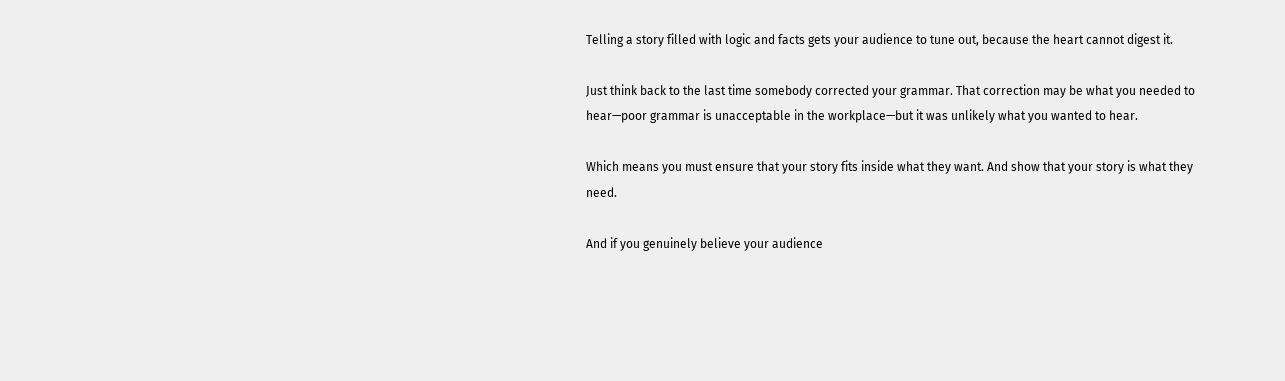Telling a story filled with logic and facts gets your audience to tune out, because the heart cannot digest it.

Just think back to the last time somebody corrected your grammar. That correction may be what you needed to hear—poor grammar is unacceptable in the workplace—but it was unlikely what you wanted to hear.

Which means you must ensure that your story fits inside what they want. And show that your story is what they need.

And if you genuinely believe your audience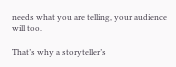needs what you are telling, your audience will too.

That’s why a storyteller’s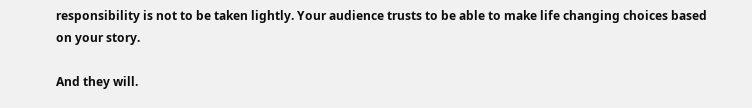responsibility is not to be taken lightly. Your audience trusts to be able to make life changing choices based on your story.

And they will.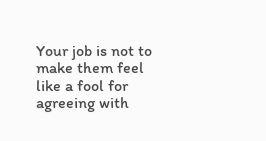Your job is not to make them feel like a fool for agreeing with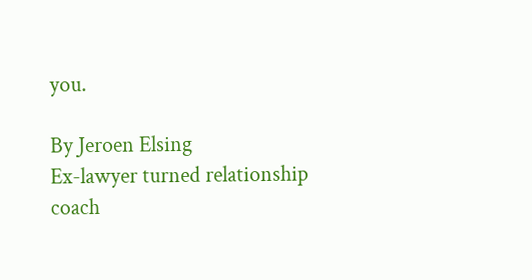you.

By Jeroen Elsing
Ex-lawyer turned relationship coach